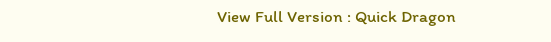View Full Version : Quick Dragon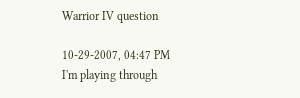Warrior IV question

10-29-2007, 04:47 PM
I'm playing through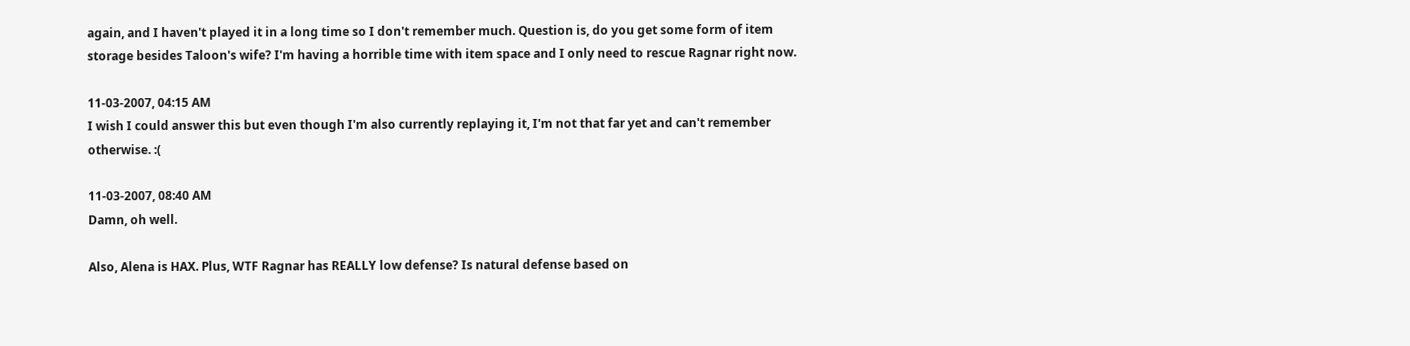again, and I haven't played it in a long time so I don't remember much. Question is, do you get some form of item storage besides Taloon's wife? I'm having a horrible time with item space and I only need to rescue Ragnar right now.

11-03-2007, 04:15 AM
I wish I could answer this but even though I'm also currently replaying it, I'm not that far yet and can't remember otherwise. :(

11-03-2007, 08:40 AM
Damn, oh well.

Also, Alena is HAX. Plus, WTF Ragnar has REALLY low defense? Is natural defense based on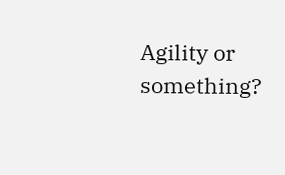Agility or something?